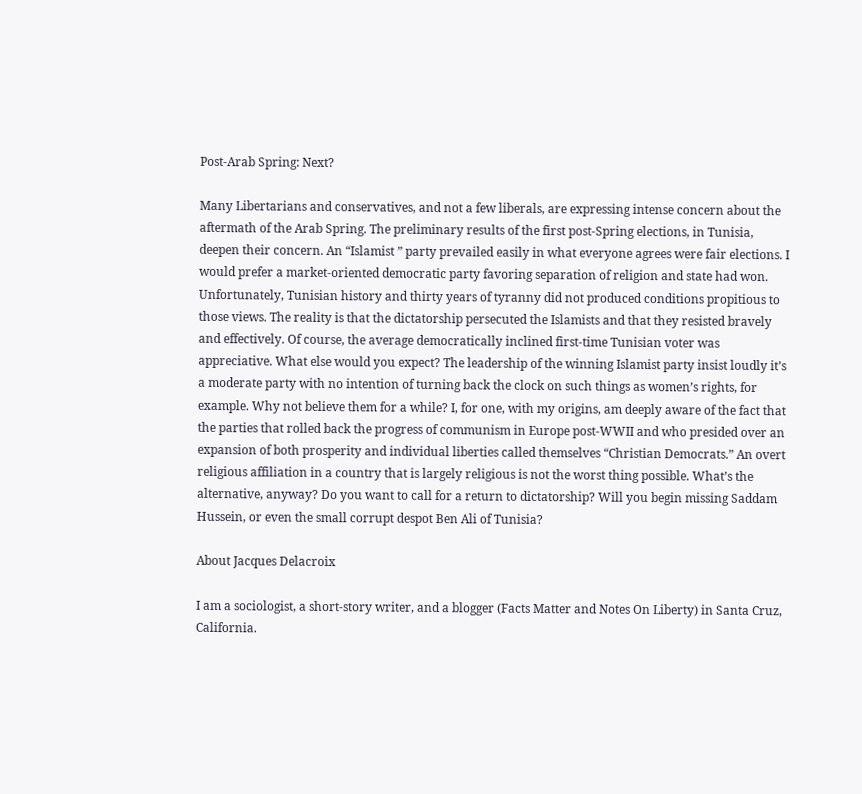Post-Arab Spring: Next?

Many Libertarians and conservatives, and not a few liberals, are expressing intense concern about the aftermath of the Arab Spring. The preliminary results of the first post-Spring elections, in Tunisia, deepen their concern. An “Islamist ” party prevailed easily in what everyone agrees were fair elections. I would prefer a market-oriented democratic party favoring separation of religion and state had won. Unfortunately, Tunisian history and thirty years of tyranny did not produced conditions propitious to those views. The reality is that the dictatorship persecuted the Islamists and that they resisted bravely and effectively. Of course, the average democratically inclined first-time Tunisian voter was appreciative. What else would you expect? The leadership of the winning Islamist party insist loudly it’s a moderate party with no intention of turning back the clock on such things as women’s rights, for example. Why not believe them for a while? I, for one, with my origins, am deeply aware of the fact that the parties that rolled back the progress of communism in Europe post-WWII and who presided over an expansion of both prosperity and individual liberties called themselves “Christian Democrats.” An overt religious affiliation in a country that is largely religious is not the worst thing possible. What’s the alternative, anyway? Do you want to call for a return to dictatorship? Will you begin missing Saddam Hussein, or even the small corrupt despot Ben Ali of Tunisia?

About Jacques Delacroix

I am a sociologist, a short-story writer, and a blogger (Facts Matter and Notes On Liberty) in Santa Cruz, California.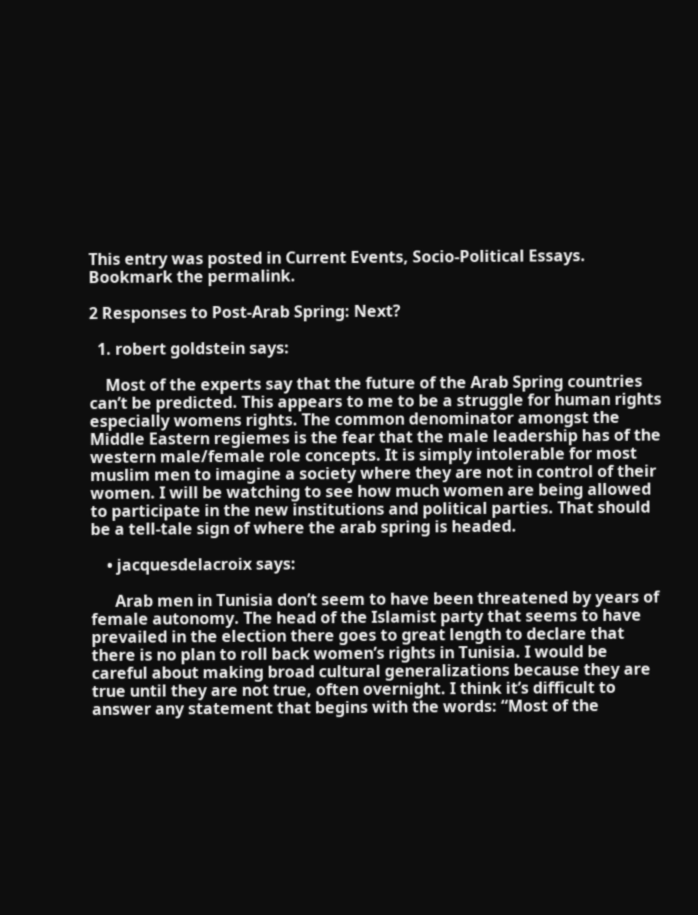This entry was posted in Current Events, Socio-Political Essays. Bookmark the permalink.

2 Responses to Post-Arab Spring: Next?

  1. robert goldstein says:

    Most of the experts say that the future of the Arab Spring countries can’t be predicted. This appears to me to be a struggle for human rights especially womens rights. The common denominator amongst the Middle Eastern regiemes is the fear that the male leadership has of the western male/female role concepts. It is simply intolerable for most muslim men to imagine a society where they are not in control of their women. I will be watching to see how much women are being allowed to participate in the new institutions and political parties. That should be a tell-tale sign of where the arab spring is headed.

    • jacquesdelacroix says:

      Arab men in Tunisia don’t seem to have been threatened by years of female autonomy. The head of the Islamist party that seems to have prevailed in the election there goes to great length to declare that there is no plan to roll back women’s rights in Tunisia. I would be careful about making broad cultural generalizations because they are true until they are not true, often overnight. I think it’s difficult to answer any statement that begins with the words: “Most of the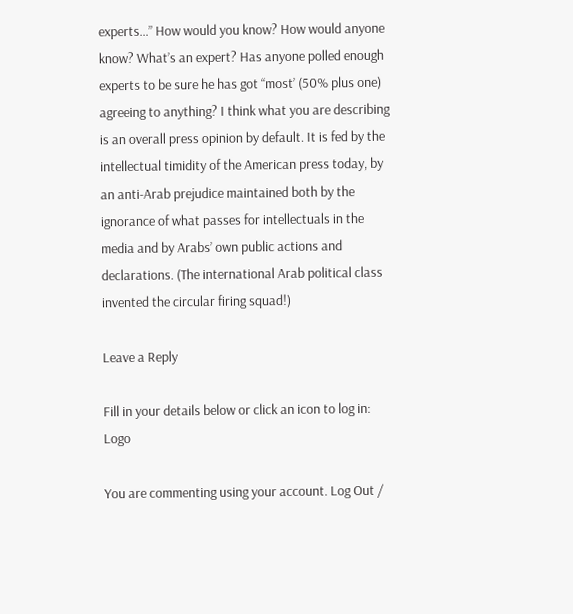experts…” How would you know? How would anyone know? What’s an expert? Has anyone polled enough experts to be sure he has got “most’ (50% plus one) agreeing to anything? I think what you are describing is an overall press opinion by default. It is fed by the intellectual timidity of the American press today, by an anti-Arab prejudice maintained both by the ignorance of what passes for intellectuals in the media and by Arabs’ own public actions and declarations. (The international Arab political class invented the circular firing squad!)

Leave a Reply

Fill in your details below or click an icon to log in: Logo

You are commenting using your account. Log Out /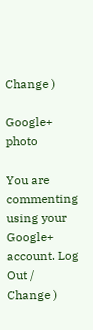Change )

Google+ photo

You are commenting using your Google+ account. Log Out /  Change )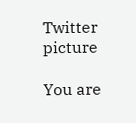Twitter picture

You are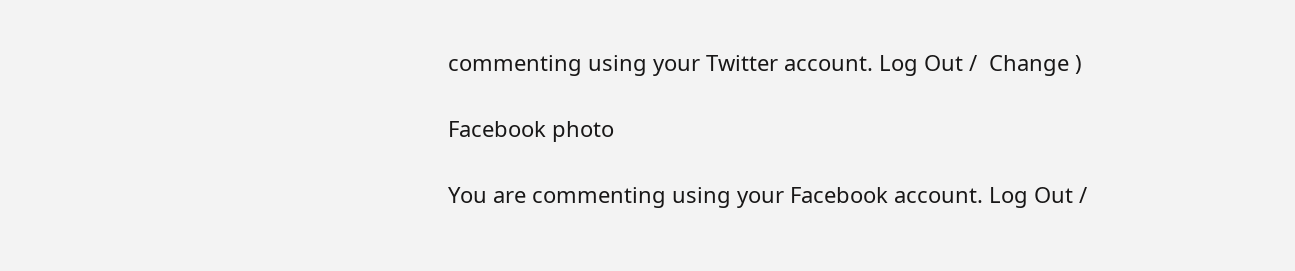commenting using your Twitter account. Log Out /  Change )

Facebook photo

You are commenting using your Facebook account. Log Out /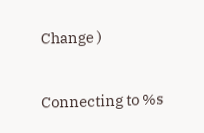Change )


Connecting to %s